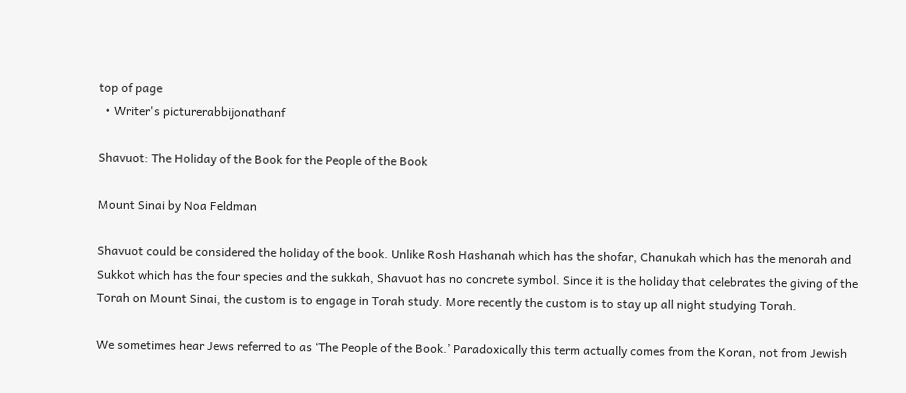top of page
  • Writer's picturerabbijonathanf

Shavuot: The Holiday of the Book for the People of the Book

Mount Sinai by Noa Feldman

Shavuot could be considered the holiday of the book. Unlike Rosh Hashanah which has the shofar, Chanukah which has the menorah and Sukkot which has the four species and the sukkah, Shavuot has no concrete symbol. Since it is the holiday that celebrates the giving of the Torah on Mount Sinai, the custom is to engage in Torah study. More recently the custom is to stay up all night studying Torah.

We sometimes hear Jews referred to as ‘The People of the Book.’ Paradoxically this term actually comes from the Koran, not from Jewish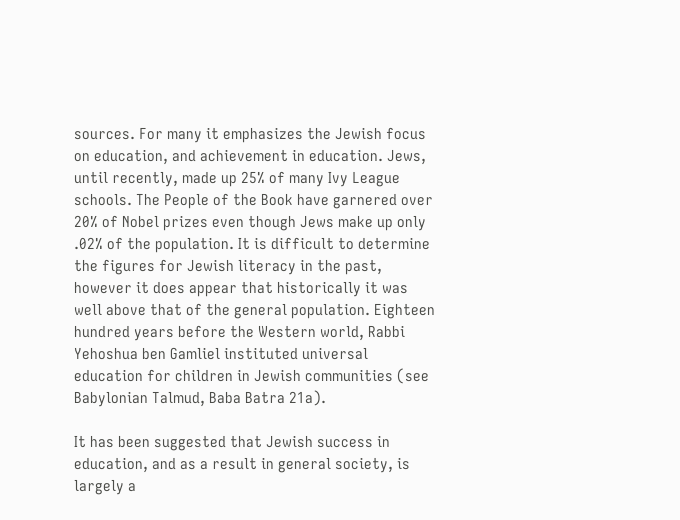sources. For many it emphasizes the Jewish focus on education, and achievement in education. Jews, until recently, made up 25% of many Ivy League schools. The People of the Book have garnered over 20% of Nobel prizes even though Jews make up only .02% of the population. It is difficult to determine the figures for Jewish literacy in the past, however it does appear that historically it was well above that of the general population. Eighteen hundred years before the Western world, Rabbi Yehoshua ben Gamliel instituted universal education for children in Jewish communities (see Babylonian Talmud, Baba Batra 21a).

It has been suggested that Jewish success in education, and as a result in general society, is largely a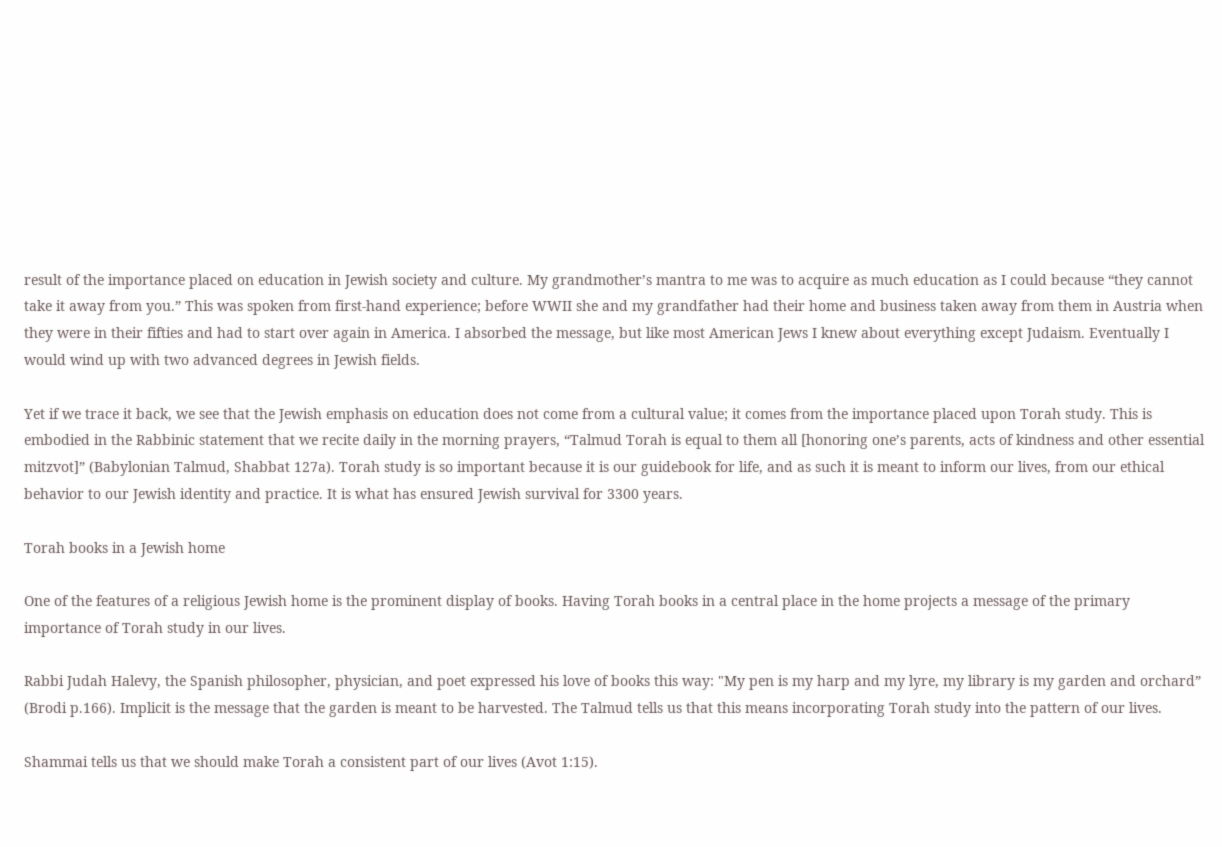result of the importance placed on education in Jewish society and culture. My grandmother’s mantra to me was to acquire as much education as I could because “they cannot take it away from you.” This was spoken from first-hand experience; before WWII she and my grandfather had their home and business taken away from them in Austria when they were in their fifties and had to start over again in America. I absorbed the message, but like most American Jews I knew about everything except Judaism. Eventually I would wind up with two advanced degrees in Jewish fields.

Yet if we trace it back, we see that the Jewish emphasis on education does not come from a cultural value; it comes from the importance placed upon Torah study. This is embodied in the Rabbinic statement that we recite daily in the morning prayers, “Talmud Torah is equal to them all [honoring one’s parents, acts of kindness and other essential mitzvot]” (Babylonian Talmud, Shabbat 127a). Torah study is so important because it is our guidebook for life, and as such it is meant to inform our lives, from our ethical behavior to our Jewish identity and practice. It is what has ensured Jewish survival for 3300 years.

Torah books in a Jewish home

One of the features of a religious Jewish home is the prominent display of books. Having Torah books in a central place in the home projects a message of the primary importance of Torah study in our lives.

Rabbi Judah Halevy, the Spanish philosopher, physician, and poet expressed his love of books this way: "My pen is my harp and my lyre, my library is my garden and orchard” (Brodi p.166). Implicit is the message that the garden is meant to be harvested. The Talmud tells us that this means incorporating Torah study into the pattern of our lives.

Shammai tells us that we should make Torah a consistent part of our lives (Avot 1:15).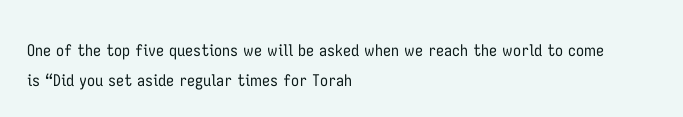One of the top five questions we will be asked when we reach the world to come is “Did you set aside regular times for Torah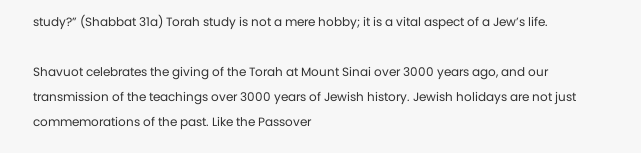study?” (Shabbat 31a) Torah study is not a mere hobby; it is a vital aspect of a Jew’s life.

Shavuot celebrates the giving of the Torah at Mount Sinai over 3000 years ago, and our transmission of the teachings over 3000 years of Jewish history. Jewish holidays are not just commemorations of the past. Like the Passover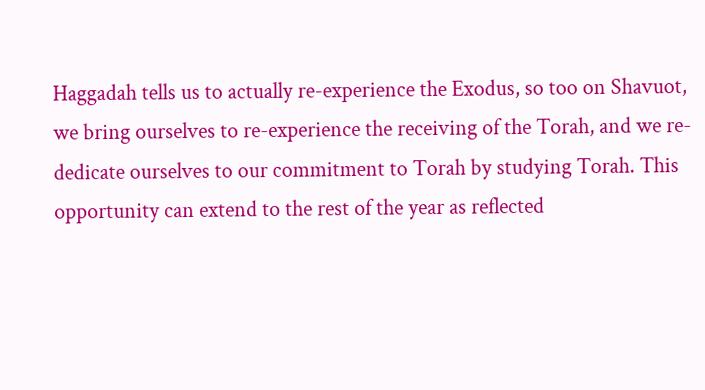Haggadah tells us to actually re-experience the Exodus, so too on Shavuot, we bring ourselves to re-experience the receiving of the Torah, and we re-dedicate ourselves to our commitment to Torah by studying Torah. This opportunity can extend to the rest of the year as reflected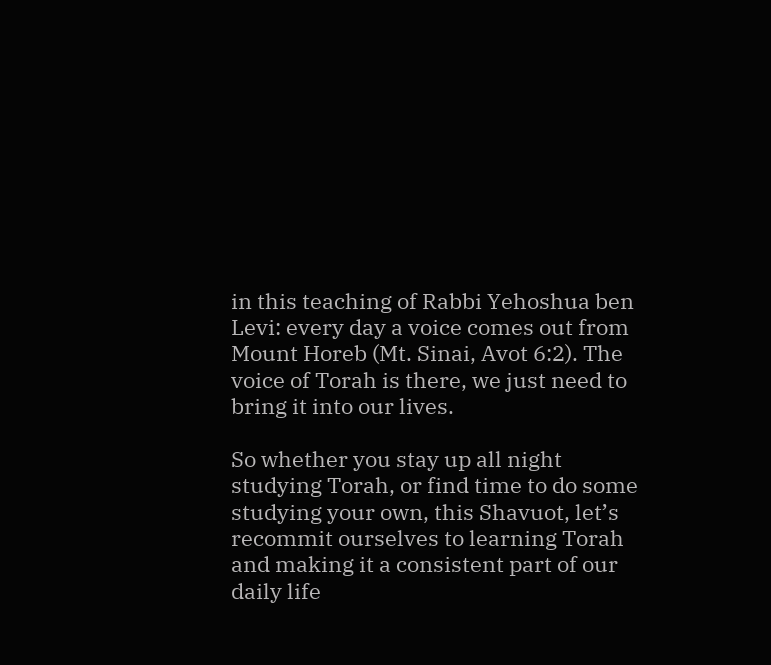in this teaching of Rabbi Yehoshua ben Levi: every day a voice comes out from Mount Horeb (Mt. Sinai, Avot 6:2). The voice of Torah is there, we just need to bring it into our lives.

So whether you stay up all night studying Torah, or find time to do some studying your own, this Shavuot, let’s recommit ourselves to learning Torah and making it a consistent part of our daily life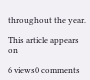throughout the year.

This article appears on

6 views0 comments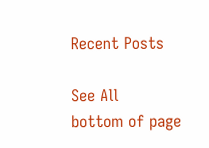Recent Posts

See All
bottom of page